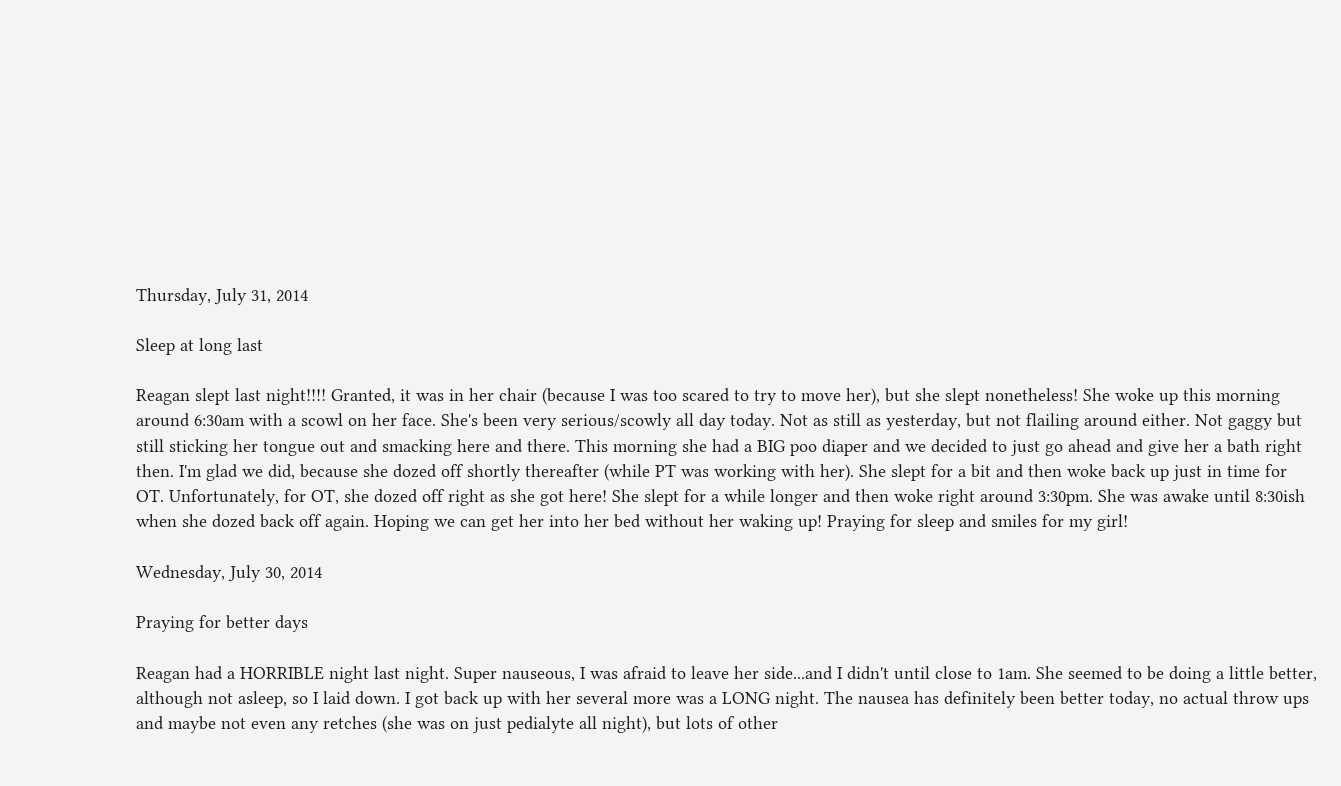Thursday, July 31, 2014

Sleep at long last

Reagan slept last night!!!! Granted, it was in her chair (because I was too scared to try to move her), but she slept nonetheless! She woke up this morning around 6:30am with a scowl on her face. She's been very serious/scowly all day today. Not as still as yesterday, but not flailing around either. Not gaggy but still sticking her tongue out and smacking here and there. This morning she had a BIG poo diaper and we decided to just go ahead and give her a bath right then. I'm glad we did, because she dozed off shortly thereafter (while PT was working with her). She slept for a bit and then woke back up just in time for OT. Unfortunately, for OT, she dozed off right as she got here! She slept for a while longer and then woke right around 3:30pm. She was awake until 8:30ish when she dozed back off again. Hoping we can get her into her bed without her waking up! Praying for sleep and smiles for my girl!

Wednesday, July 30, 2014

Praying for better days

Reagan had a HORRIBLE night last night. Super nauseous, I was afraid to leave her side...and I didn't until close to 1am. She seemed to be doing a little better, although not asleep, so I laid down. I got back up with her several more was a LONG night. The nausea has definitely been better today, no actual throw ups and maybe not even any retches (she was on just pedialyte all night), but lots of other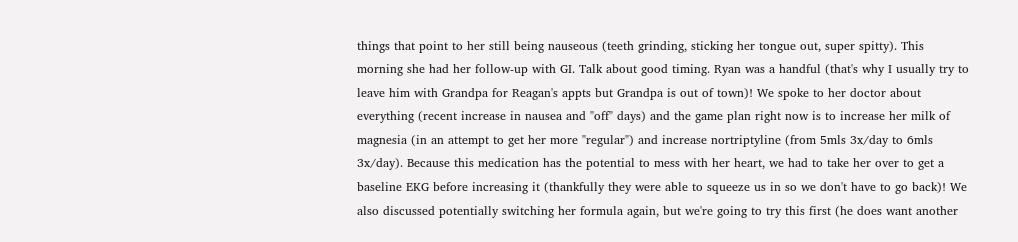things that point to her still being nauseous (teeth grinding, sticking her tongue out, super spitty). This morning she had her follow-up with GI. Talk about good timing. Ryan was a handful (that's why I usually try to leave him with Grandpa for Reagan's appts but Grandpa is out of town)! We spoke to her doctor about everything (recent increase in nausea and "off" days) and the game plan right now is to increase her milk of magnesia (in an attempt to get her more "regular") and increase nortriptyline (from 5mls 3x/day to 6mls 3x/day). Because this medication has the potential to mess with her heart, we had to take her over to get a baseline EKG before increasing it (thankfully they were able to squeeze us in so we don't have to go back)! We also discussed potentially switching her formula again, but we're going to try this first (he does want another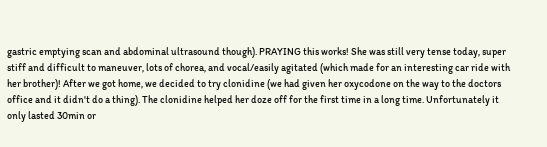gastric emptying scan and abdominal ultrasound though). PRAYING this works! She was still very tense today, super stiff and difficult to maneuver, lots of chorea, and vocal/easily agitated (which made for an interesting car ride with her brother)! After we got home, we decided to try clonidine (we had given her oxycodone on the way to the doctors office and it didn't do a thing). The clonidine helped her doze off for the first time in a long time. Unfortunately it only lasted 30min or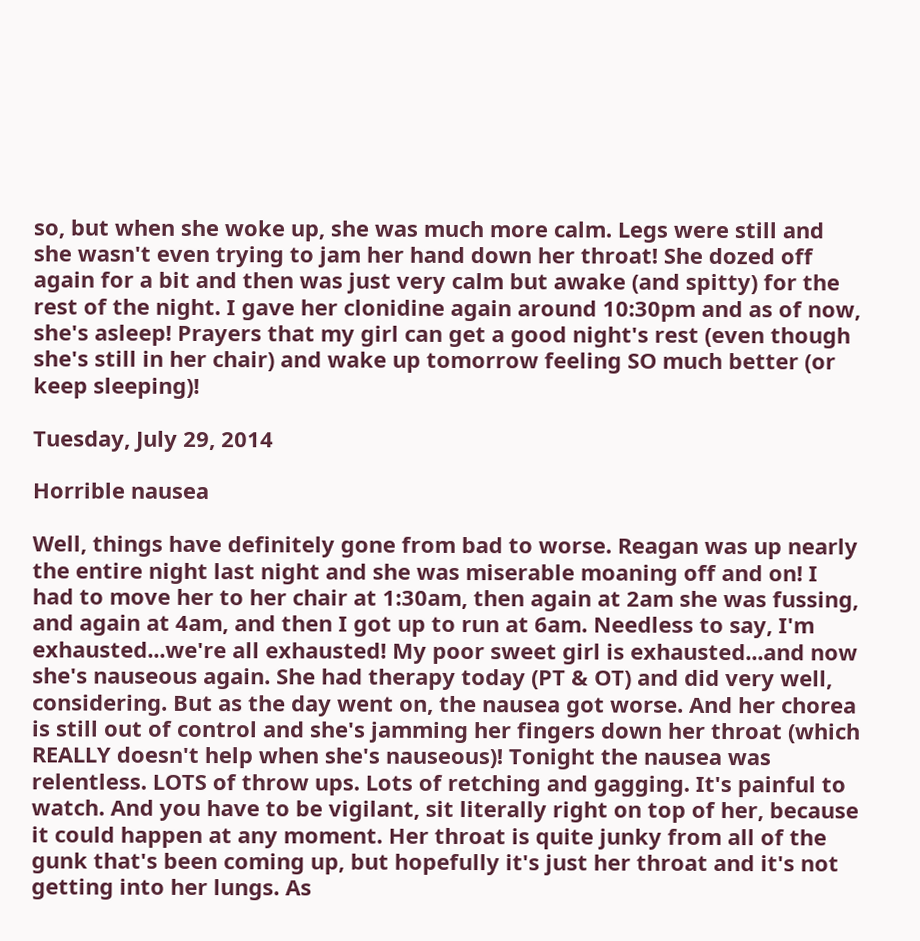so, but when she woke up, she was much more calm. Legs were still and she wasn't even trying to jam her hand down her throat! She dozed off again for a bit and then was just very calm but awake (and spitty) for the rest of the night. I gave her clonidine again around 10:30pm and as of now, she's asleep! Prayers that my girl can get a good night's rest (even though she's still in her chair) and wake up tomorrow feeling SO much better (or keep sleeping)!

Tuesday, July 29, 2014

Horrible nausea

Well, things have definitely gone from bad to worse. Reagan was up nearly the entire night last night and she was miserable moaning off and on! I had to move her to her chair at 1:30am, then again at 2am she was fussing, and again at 4am, and then I got up to run at 6am. Needless to say, I'm exhausted...we're all exhausted! My poor sweet girl is exhausted...and now she's nauseous again. She had therapy today (PT & OT) and did very well, considering. But as the day went on, the nausea got worse. And her chorea is still out of control and she's jamming her fingers down her throat (which REALLY doesn't help when she's nauseous)! Tonight the nausea was relentless. LOTS of throw ups. Lots of retching and gagging. It's painful to watch. And you have to be vigilant, sit literally right on top of her, because it could happen at any moment. Her throat is quite junky from all of the gunk that's been coming up, but hopefully it's just her throat and it's not getting into her lungs. As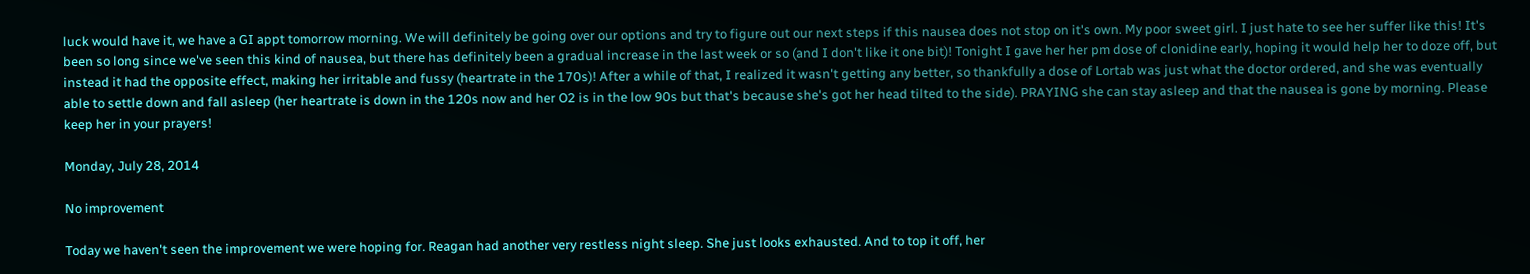luck would have it, we have a GI appt tomorrow morning. We will definitely be going over our options and try to figure out our next steps if this nausea does not stop on it's own. My poor sweet girl. I just hate to see her suffer like this! It's been so long since we've seen this kind of nausea, but there has definitely been a gradual increase in the last week or so (and I don't like it one bit)! Tonight I gave her her pm dose of clonidine early, hoping it would help her to doze off, but instead it had the opposite effect, making her irritable and fussy (heartrate in the 170s)! After a while of that, I realized it wasn't getting any better, so thankfully a dose of Lortab was just what the doctor ordered, and she was eventually able to settle down and fall asleep (her heartrate is down in the 120s now and her O2 is in the low 90s but that's because she's got her head tilted to the side). PRAYING she can stay asleep and that the nausea is gone by morning. Please keep her in your prayers!

Monday, July 28, 2014

No improvement

Today we haven't seen the improvement we were hoping for. Reagan had another very restless night sleep. She just looks exhausted. And to top it off, her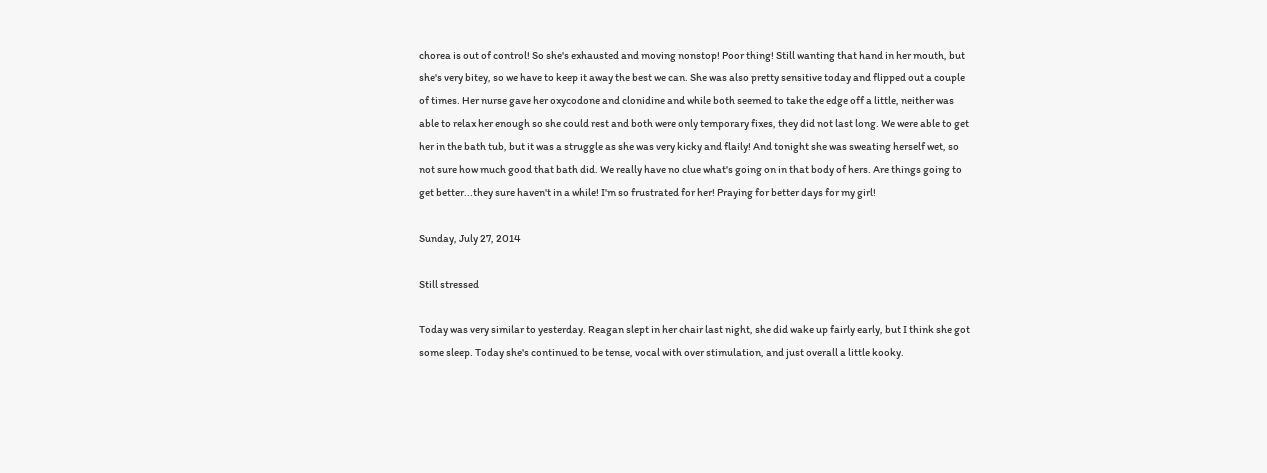chorea is out of control! So she's exhausted and moving nonstop! Poor thing! Still wanting that hand in her mouth, but she's very bitey, so we have to keep it away the best we can. She was also pretty sensitive today and flipped out a couple of times. Her nurse gave her oxycodone and clonidine and while both seemed to take the edge off a little, neither was able to relax her enough so she could rest and both were only temporary fixes, they did not last long. We were able to get her in the bath tub, but it was a struggle as she was very kicky and flaily! And tonight she was sweating herself wet, so not sure how much good that bath did. We really have no clue what's going on in that body of hers. Are things going to get better...they sure haven't in a while! I'm so frustrated for her! Praying for better days for my girl!

Sunday, July 27, 2014

Still stressed

Today was very similar to yesterday. Reagan slept in her chair last night, she did wake up fairly early, but I think she got some sleep. Today she's continued to be tense, vocal with over stimulation, and just overall a little kooky.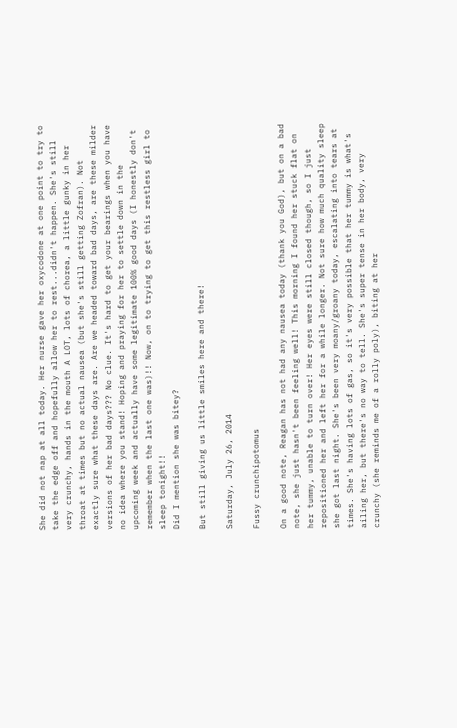She did not nap at all today. Her nurse gave her oxycodone at one point to try to take the edge off and hopefully allow her to rest...didn't happen. She's still very crunchy, hands in the mouth A LOT, lots of chorea, a little gunky in her throat at times but no actual nausea (but she's still getting Zofran). Not exactly sure what these days are. Are we headed toward bad days, are these milder versions of her bad days??? No clue. It's hard to get your bearings when you have no idea where you stand! Hoping and praying for her to settle down in the upcoming week and actually have some legitimate 100% good days (I honestly don't remember when the last one was)!! Now, on to trying to get this restless girl to sleep tonight!!
Did I mention she was bitey?

But still giving us little smiles here and there!

Saturday, July 26, 2014

Fussy crunchipotomus

On a good note, Reagan has not had any nausea today (thank you God), but on a bad note, she just hasn't been feeling well! This morning I found her stuck flat on her tummy, unable to turn over! Her eyes were still closed though, so I just repositioned her and left her for a while longer. Not sure how much quality sleep she got last night. She's been very moany/groany today, escalating into tears at times. She's having lots of gas, so it's very possible that her tummy is what's ailing her, but there's no way to tell. She's super tense in her body, very crunchy (she reminds me of a rolly poly), biting at her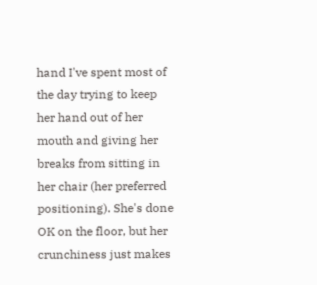hand I've spent most of the day trying to keep her hand out of her mouth and giving her breaks from sitting in her chair (her preferred positioning). She's done OK on the floor, but her crunchiness just makes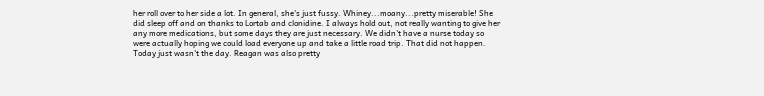her roll over to her side a lot. In general, she's just fussy. Whiney...moany...pretty miserable! She did sleep off and on thanks to Lortab and clonidine. I always hold out, not really wanting to give her any more medications, but some days they are just necessary. We didn't have a nurse today so were actually hoping we could load everyone up and take a little road trip. That did not happen. Today just wasn't the day. Reagan was also pretty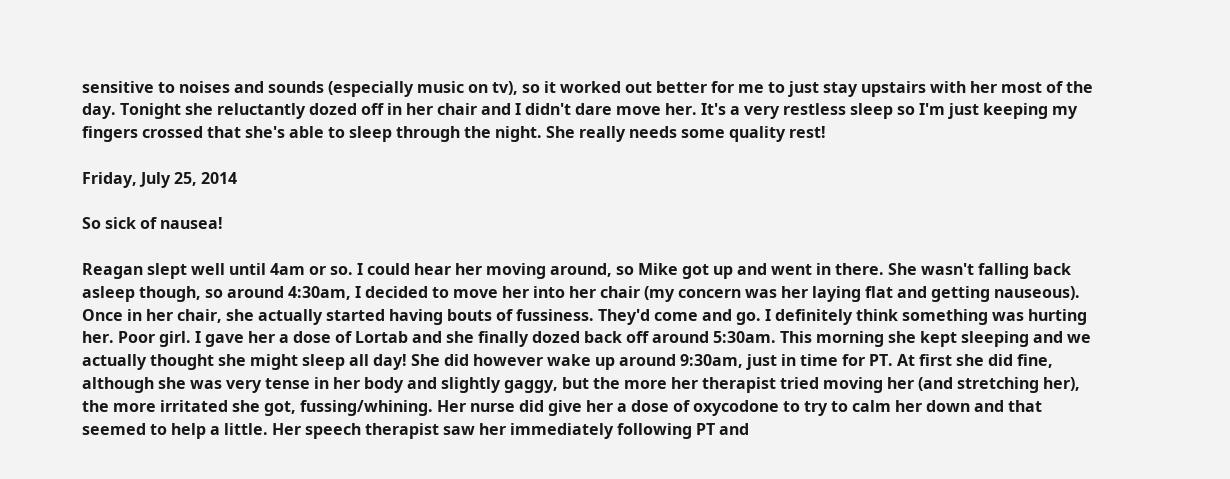sensitive to noises and sounds (especially music on tv), so it worked out better for me to just stay upstairs with her most of the day. Tonight she reluctantly dozed off in her chair and I didn't dare move her. It's a very restless sleep so I'm just keeping my fingers crossed that she's able to sleep through the night. She really needs some quality rest!

Friday, July 25, 2014

So sick of nausea!

Reagan slept well until 4am or so. I could hear her moving around, so Mike got up and went in there. She wasn't falling back asleep though, so around 4:30am, I decided to move her into her chair (my concern was her laying flat and getting nauseous). Once in her chair, she actually started having bouts of fussiness. They'd come and go. I definitely think something was hurting her. Poor girl. I gave her a dose of Lortab and she finally dozed back off around 5:30am. This morning she kept sleeping and we actually thought she might sleep all day! She did however wake up around 9:30am, just in time for PT. At first she did fine, although she was very tense in her body and slightly gaggy, but the more her therapist tried moving her (and stretching her), the more irritated she got, fussing/whining. Her nurse did give her a dose of oxycodone to try to calm her down and that seemed to help a little. Her speech therapist saw her immediately following PT and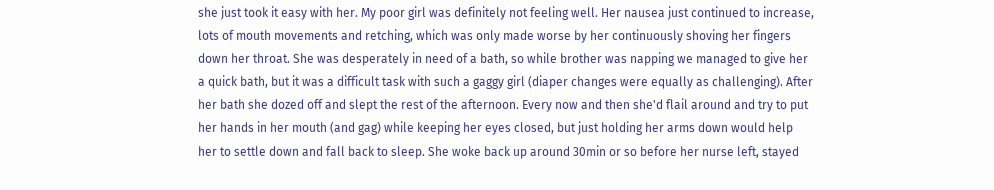she just took it easy with her. My poor girl was definitely not feeling well. Her nausea just continued to increase, lots of mouth movements and retching, which was only made worse by her continuously shoving her fingers down her throat. She was desperately in need of a bath, so while brother was napping we managed to give her a quick bath, but it was a difficult task with such a gaggy girl (diaper changes were equally as challenging). After her bath she dozed off and slept the rest of the afternoon. Every now and then she'd flail around and try to put her hands in her mouth (and gag) while keeping her eyes closed, but just holding her arms down would help her to settle down and fall back to sleep. She woke back up around 30min or so before her nurse left, stayed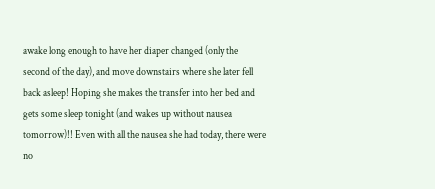awake long enough to have her diaper changed (only the second of the day), and move downstairs where she later fell back asleep! Hoping she makes the transfer into her bed and gets some sleep tonight (and wakes up without nausea tomorrow)!! Even with all the nausea she had today, there were no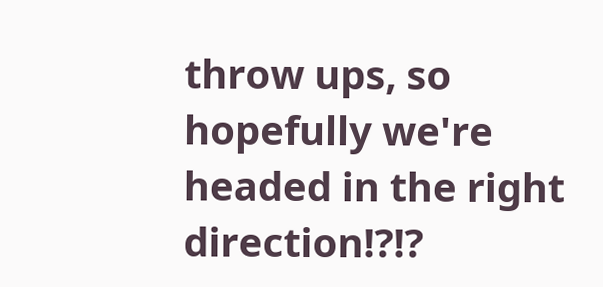throw ups, so hopefully we're headed in the right direction!?!?